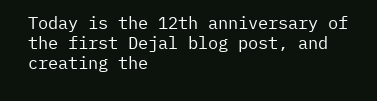Today is the 12th anniversary of the first Dejal blog post, and creating the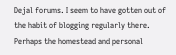Dejal forums. I seem to have gotten out of the habit of blogging regularly there. Perhaps the homestead and personal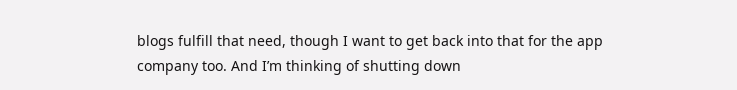blogs fulfill that need, though I want to get back into that for the app company too. And I’m thinking of shutting down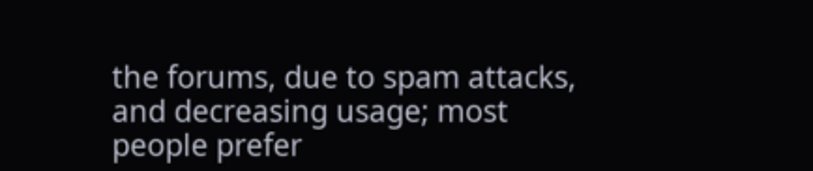the forums, due to spam attacks, and decreasing usage; most people prefer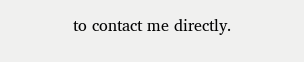to contact me directly.